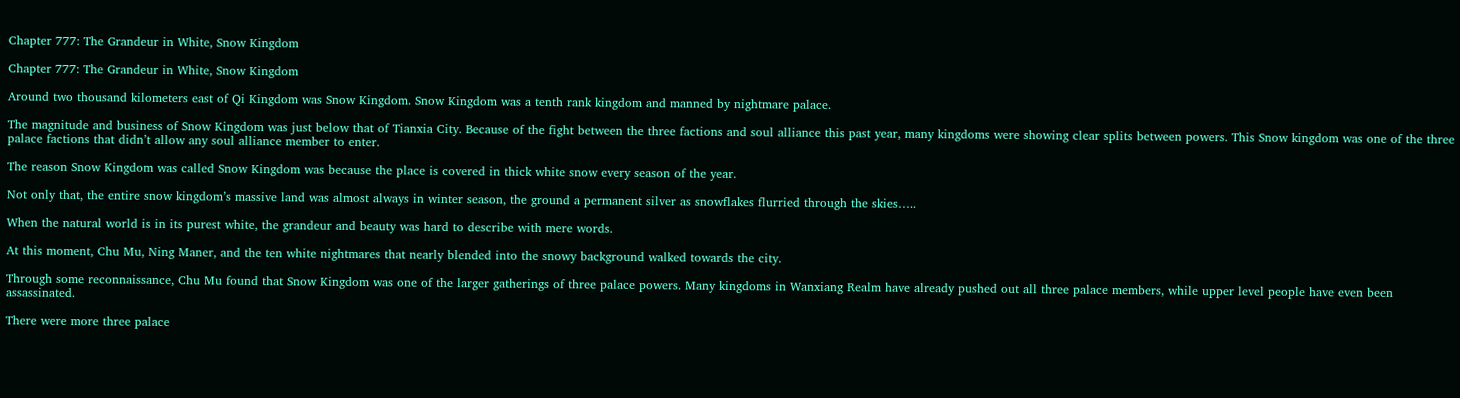Chapter 777: The Grandeur in White, Snow Kingdom

Chapter 777: The Grandeur in White, Snow Kingdom

Around two thousand kilometers east of Qi Kingdom was Snow Kingdom. Snow Kingdom was a tenth rank kingdom and manned by nightmare palace.

The magnitude and business of Snow Kingdom was just below that of Tianxia City. Because of the fight between the three factions and soul alliance this past year, many kingdoms were showing clear splits between powers. This Snow kingdom was one of the three palace factions that didn’t allow any soul alliance member to enter.

The reason Snow Kingdom was called Snow Kingdom was because the place is covered in thick white snow every season of the year.

Not only that, the entire snow kingdom’s massive land was almost always in winter season, the ground a permanent silver as snowflakes flurried through the skies…..

When the natural world is in its purest white, the grandeur and beauty was hard to describe with mere words.

At this moment, Chu Mu, Ning Maner, and the ten white nightmares that nearly blended into the snowy background walked towards the city.

Through some reconnaissance, Chu Mu found that Snow Kingdom was one of the larger gatherings of three palace powers. Many kingdoms in Wanxiang Realm have already pushed out all three palace members, while upper level people have even been assassinated.

There were more three palace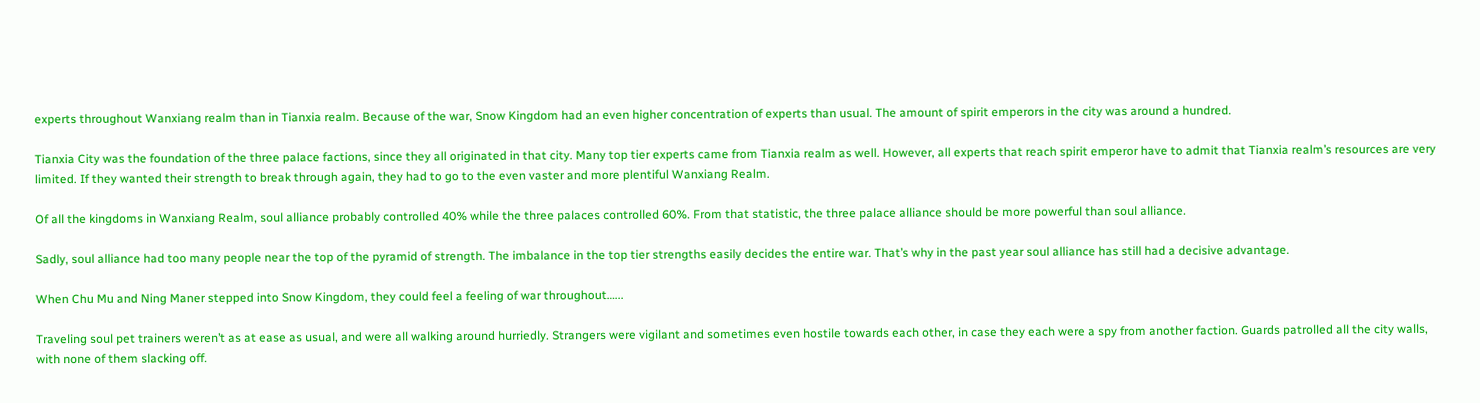experts throughout Wanxiang realm than in Tianxia realm. Because of the war, Snow Kingdom had an even higher concentration of experts than usual. The amount of spirit emperors in the city was around a hundred.

Tianxia City was the foundation of the three palace factions, since they all originated in that city. Many top tier experts came from Tianxia realm as well. However, all experts that reach spirit emperor have to admit that Tianxia realm’s resources are very limited. If they wanted their strength to break through again, they had to go to the even vaster and more plentiful Wanxiang Realm.

Of all the kingdoms in Wanxiang Realm, soul alliance probably controlled 40% while the three palaces controlled 60%. From that statistic, the three palace alliance should be more powerful than soul alliance.

Sadly, soul alliance had too many people near the top of the pyramid of strength. The imbalance in the top tier strengths easily decides the entire war. That’s why in the past year soul alliance has still had a decisive advantage.

When Chu Mu and Ning Maner stepped into Snow Kingdom, they could feel a feeling of war throughout…...

Traveling soul pet trainers weren’t as at ease as usual, and were all walking around hurriedly. Strangers were vigilant and sometimes even hostile towards each other, in case they each were a spy from another faction. Guards patrolled all the city walls, with none of them slacking off.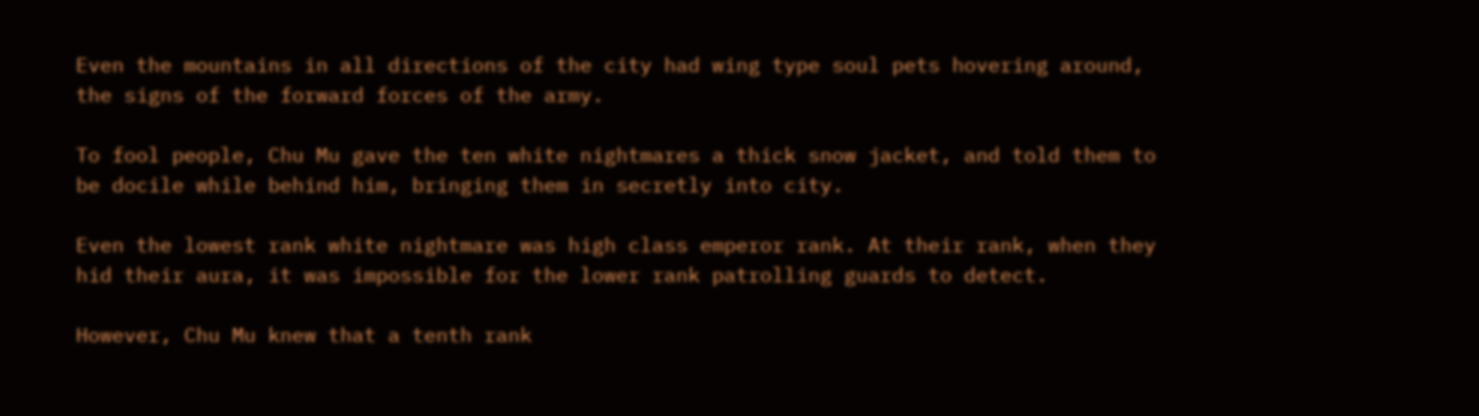Even the mountains in all directions of the city had wing type soul pets hovering around, the signs of the forward forces of the army.

To fool people, Chu Mu gave the ten white nightmares a thick snow jacket, and told them to be docile while behind him, bringing them in secretly into city.

Even the lowest rank white nightmare was high class emperor rank. At their rank, when they hid their aura, it was impossible for the lower rank patrolling guards to detect.

However, Chu Mu knew that a tenth rank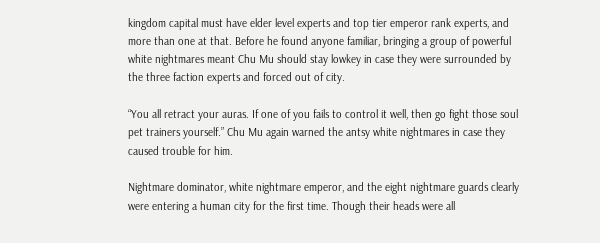kingdom capital must have elder level experts and top tier emperor rank experts, and more than one at that. Before he found anyone familiar, bringing a group of powerful white nightmares meant Chu Mu should stay lowkey in case they were surrounded by the three faction experts and forced out of city.

“You all retract your auras. If one of you fails to control it well, then go fight those soul pet trainers yourself.” Chu Mu again warned the antsy white nightmares in case they caused trouble for him.

Nightmare dominator, white nightmare emperor, and the eight nightmare guards clearly were entering a human city for the first time. Though their heads were all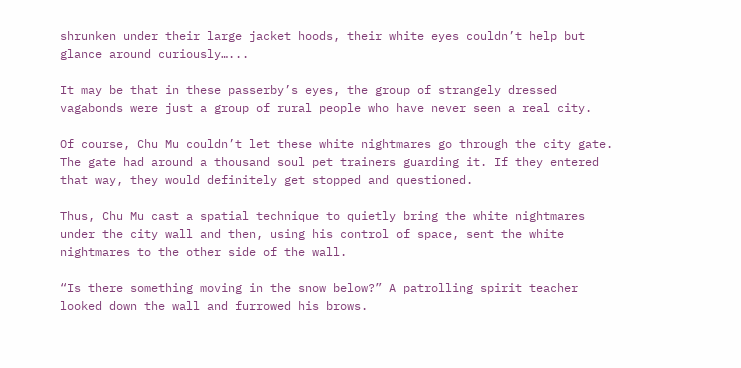shrunken under their large jacket hoods, their white eyes couldn’t help but glance around curiously…...

It may be that in these passerby’s eyes, the group of strangely dressed vagabonds were just a group of rural people who have never seen a real city.

Of course, Chu Mu couldn’t let these white nightmares go through the city gate. The gate had around a thousand soul pet trainers guarding it. If they entered that way, they would definitely get stopped and questioned.

Thus, Chu Mu cast a spatial technique to quietly bring the white nightmares under the city wall and then, using his control of space, sent the white nightmares to the other side of the wall.

“Is there something moving in the snow below?” A patrolling spirit teacher looked down the wall and furrowed his brows.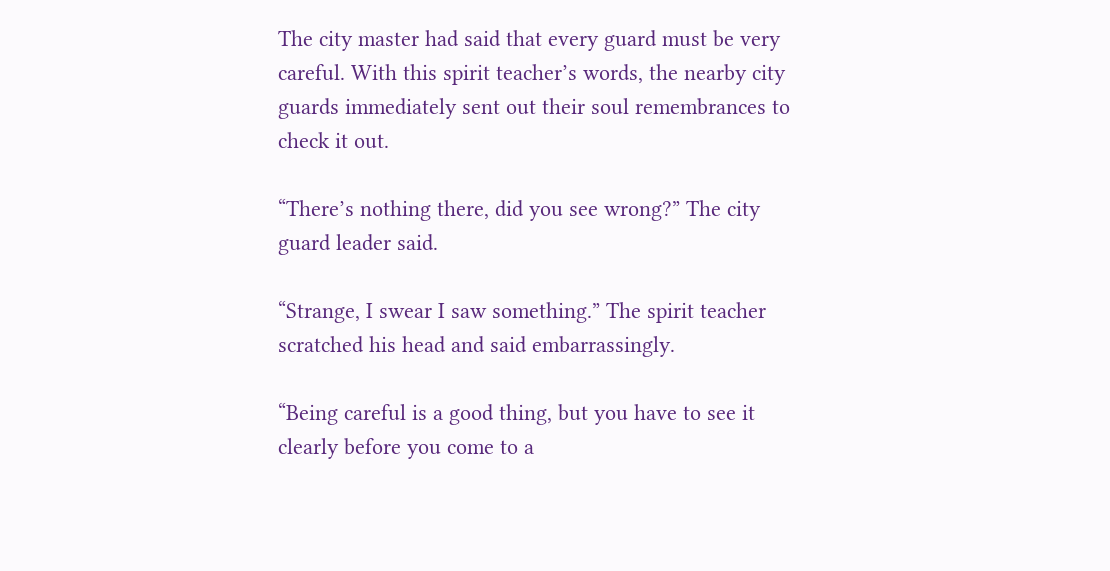The city master had said that every guard must be very careful. With this spirit teacher’s words, the nearby city guards immediately sent out their soul remembrances to check it out.

“There’s nothing there, did you see wrong?” The city guard leader said.

“Strange, I swear I saw something.” The spirit teacher scratched his head and said embarrassingly.

“Being careful is a good thing, but you have to see it clearly before you come to a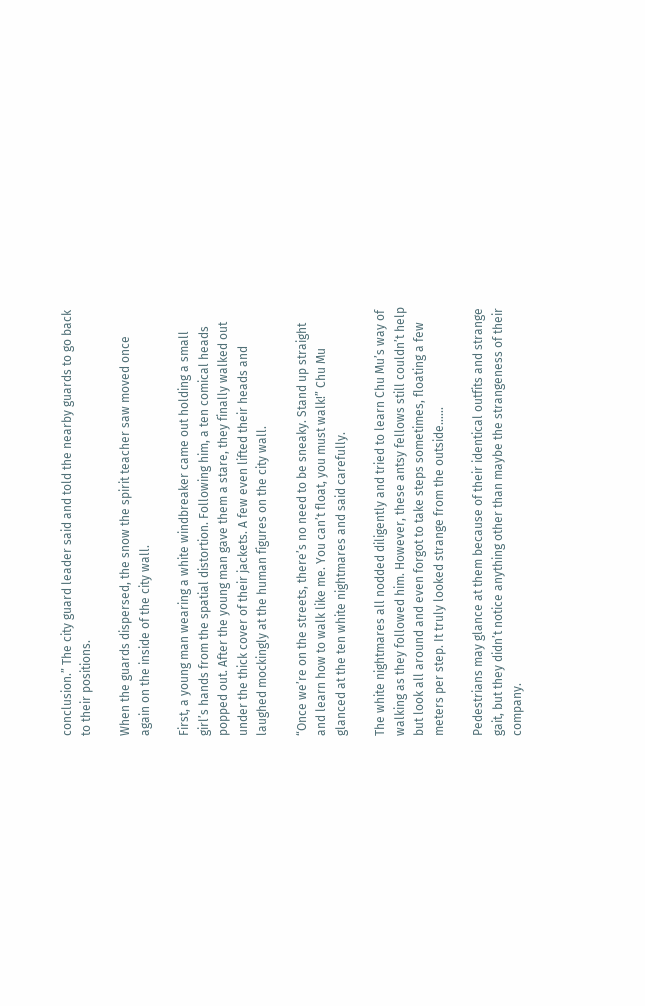conclusion.” The city guard leader said and told the nearby guards to go back to their positions.

When the guards dispersed, the snow the spirit teacher saw moved once again on the inside of the city wall.

First, a young man wearing a white windbreaker came out holding a small girl’s hands from the spatial distortion. Following him, a ten comical heads popped out. After the young man gave them a stare, they finally walked out under the thick cover of their jackets. A few even lifted their heads and laughed mockingly at the human figures on the city wall.

“Once we’re on the streets, there’s no need to be sneaky. Stand up straight and learn how to walk like me. You can’t float, you must walk!” Chu Mu glanced at the ten white nightmares and said carefully.

The white nightmares all nodded diligently and tried to learn Chu Mu’s way of walking as they followed him. However, these antsy fellows still couldn’t help but look all around and even forgot to take steps sometimes, floating a few meters per step. It truly looked strange from the outside…...

Pedestrians may glance at them because of their identical outfits and strange gait, but they didn’t notice anything other than maybe the strangeness of their company.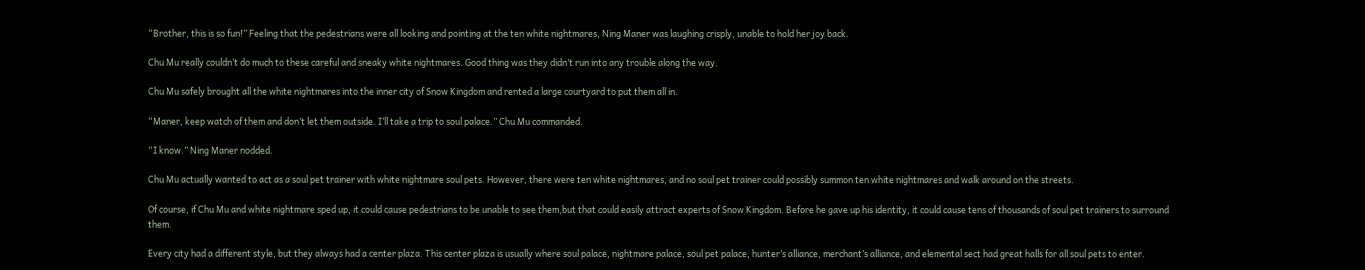“Brother, this is so fun!” Feeling that the pedestrians were all looking and pointing at the ten white nightmares, Ning Maner was laughing crisply, unable to hold her joy back.

Chu Mu really couldn’t do much to these careful and sneaky white nightmares. Good thing was they didn’t run into any trouble along the way.

Chu Mu safely brought all the white nightmares into the inner city of Snow Kingdom and rented a large courtyard to put them all in.

“Maner, keep watch of them and don’t let them outside. I’ll take a trip to soul palace.” Chu Mu commanded.

“I know.” Ning Maner nodded.

Chu Mu actually wanted to act as a soul pet trainer with white nightmare soul pets. However, there were ten white nightmares, and no soul pet trainer could possibly summon ten white nightmares and walk around on the streets.

Of course, if Chu Mu and white nightmare sped up, it could cause pedestrians to be unable to see them,but that could easily attract experts of Snow Kingdom. Before he gave up his identity, it could cause tens of thousands of soul pet trainers to surround them.

Every city had a different style, but they always had a center plaza. This center plaza is usually where soul palace, nightmare palace, soul pet palace, hunter’s alliance, merchant’s alliance, and elemental sect had great halls for all soul pets to enter.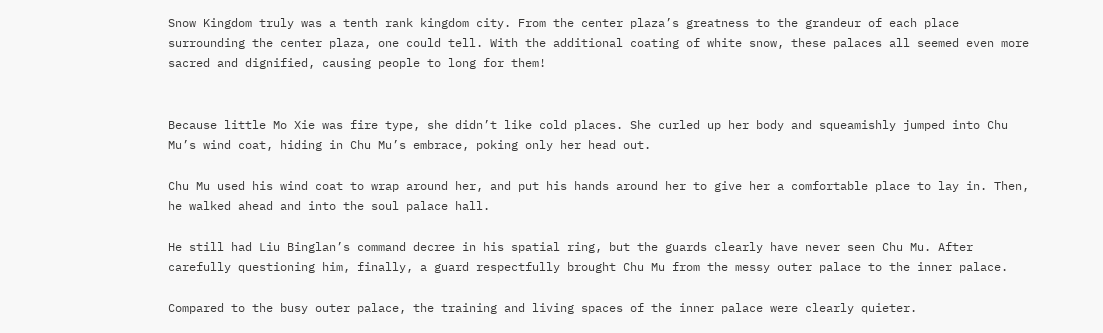Snow Kingdom truly was a tenth rank kingdom city. From the center plaza’s greatness to the grandeur of each place surrounding the center plaza, one could tell. With the additional coating of white snow, these palaces all seemed even more sacred and dignified, causing people to long for them!


Because little Mo Xie was fire type, she didn’t like cold places. She curled up her body and squeamishly jumped into Chu Mu’s wind coat, hiding in Chu Mu’s embrace, poking only her head out.

Chu Mu used his wind coat to wrap around her, and put his hands around her to give her a comfortable place to lay in. Then, he walked ahead and into the soul palace hall.

He still had Liu Binglan’s command decree in his spatial ring, but the guards clearly have never seen Chu Mu. After carefully questioning him, finally, a guard respectfully brought Chu Mu from the messy outer palace to the inner palace.

Compared to the busy outer palace, the training and living spaces of the inner palace were clearly quieter.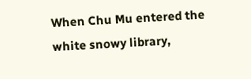When Chu Mu entered the white snowy library,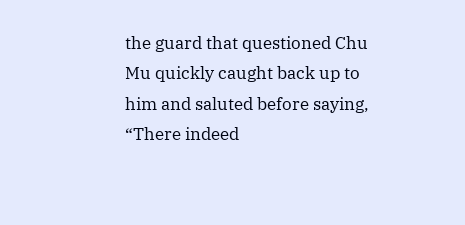the guard that questioned Chu Mu quickly caught back up to him and saluted before saying, “There indeed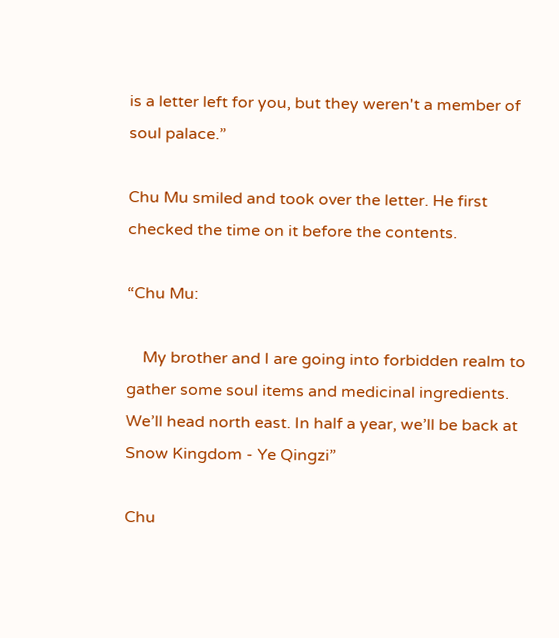is a letter left for you, but they weren't a member of soul palace.”

Chu Mu smiled and took over the letter. He first checked the time on it before the contents.

“Chu Mu:

    My brother and I are going into forbidden realm to gather some soul items and medicinal ingredients. We’ll head north east. In half a year, we’ll be back at Snow Kingdom - Ye Qingzi”

Chu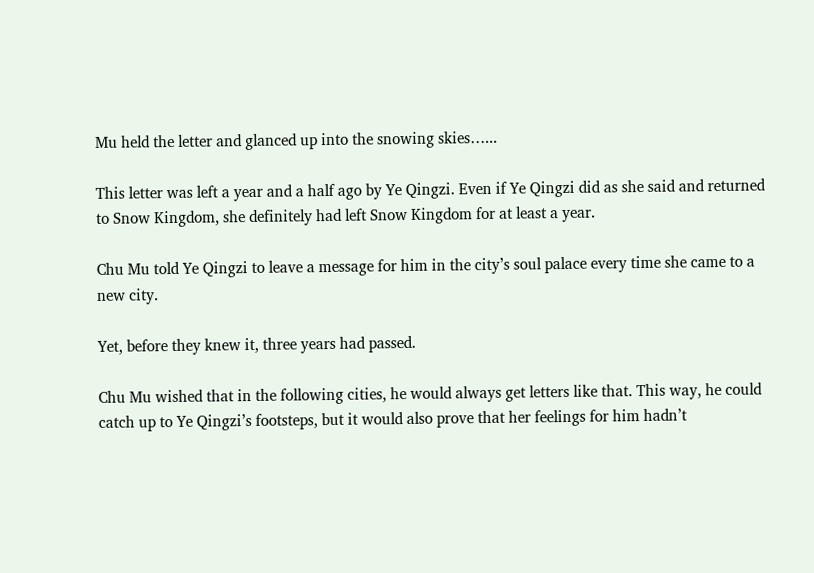Mu held the letter and glanced up into the snowing skies…...

This letter was left a year and a half ago by Ye Qingzi. Even if Ye Qingzi did as she said and returned to Snow Kingdom, she definitely had left Snow Kingdom for at least a year.

Chu Mu told Ye Qingzi to leave a message for him in the city’s soul palace every time she came to a new city.

Yet, before they knew it, three years had passed.

Chu Mu wished that in the following cities, he would always get letters like that. This way, he could catch up to Ye Qingzi’s footsteps, but it would also prove that her feelings for him hadn’t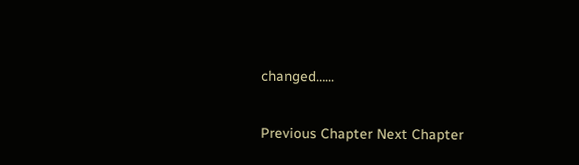changed…...

Previous Chapter Next Chapter